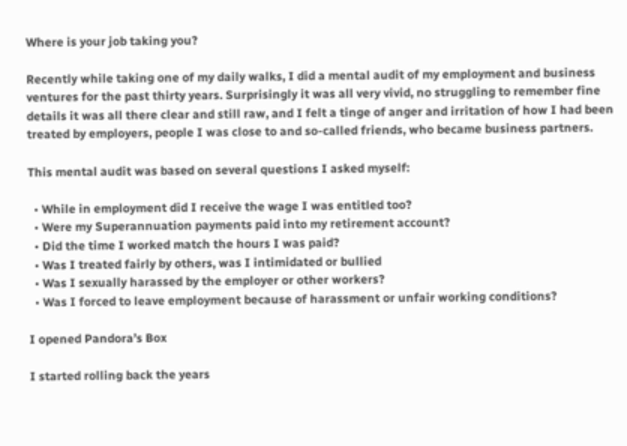Where is your job taking you?

Recently while taking one of my daily walks, I did a mental audit of my employment and business ventures for the past thirty years. Surprisingly it was all very vivid, no struggling to remember fine details it was all there clear and still raw, and I felt a tinge of anger and irritation of how I had been treated by employers, people I was close to and so-called friends, who became business partners.

This mental audit was based on several questions I asked myself:

  • While in employment did I receive the wage I was entitled too?
  • Were my Superannuation payments paid into my retirement account?
  • Did the time I worked match the hours I was paid?
  • Was I treated fairly by others, was I intimidated or bullied
  • Was I sexually harassed by the employer or other workers?
  • Was I forced to leave employment because of harassment or unfair working conditions?

I opened Pandora’s Box

I started rolling back the years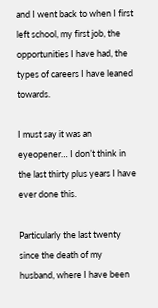and I went back to when I first left school, my first job, the opportunities I have had, the types of careers I have leaned towards.

I must say it was an eyeopener… I don’t think in the last thirty plus years I have ever done this.

Particularly the last twenty since the death of my husband, where I have been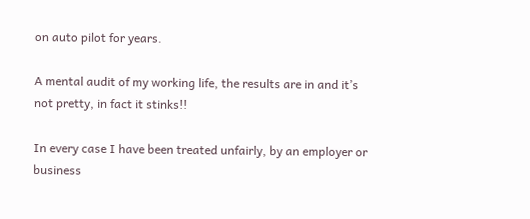on auto pilot for years.

A mental audit of my working life, the results are in and it’s not pretty, in fact it stinks!!

In every case I have been treated unfairly, by an employer or business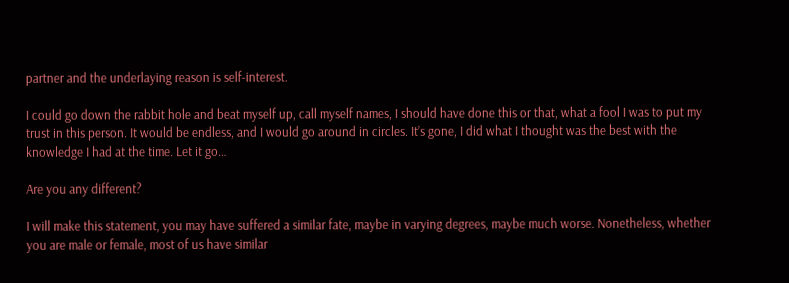partner and the underlaying reason is self-interest.

I could go down the rabbit hole and beat myself up, call myself names, I should have done this or that, what a fool I was to put my trust in this person. It would be endless, and I would go around in circles. It’s gone, I did what I thought was the best with the knowledge I had at the time. Let it go…

Are you any different?

I will make this statement, you may have suffered a similar fate, maybe in varying degrees, maybe much worse. Nonetheless, whether you are male or female, most of us have similar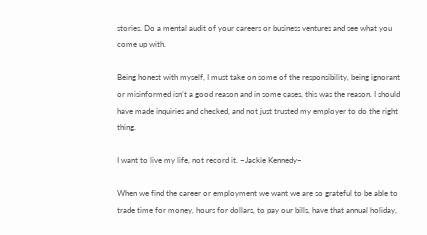stories. Do a mental audit of your careers or business ventures and see what you come up with.

Being honest with myself, I must take on some of the responsibility, being ignorant or misinformed isn’t a good reason and in some cases, this was the reason. I should have made inquiries and checked, and not just trusted my employer to do the right thing.

I want to live my life, not record it. ~Jackie Kennedy~

When we find the career or employment we want we are so grateful to be able to trade time for money, hours for dollars, to pay our bills, have that annual holiday,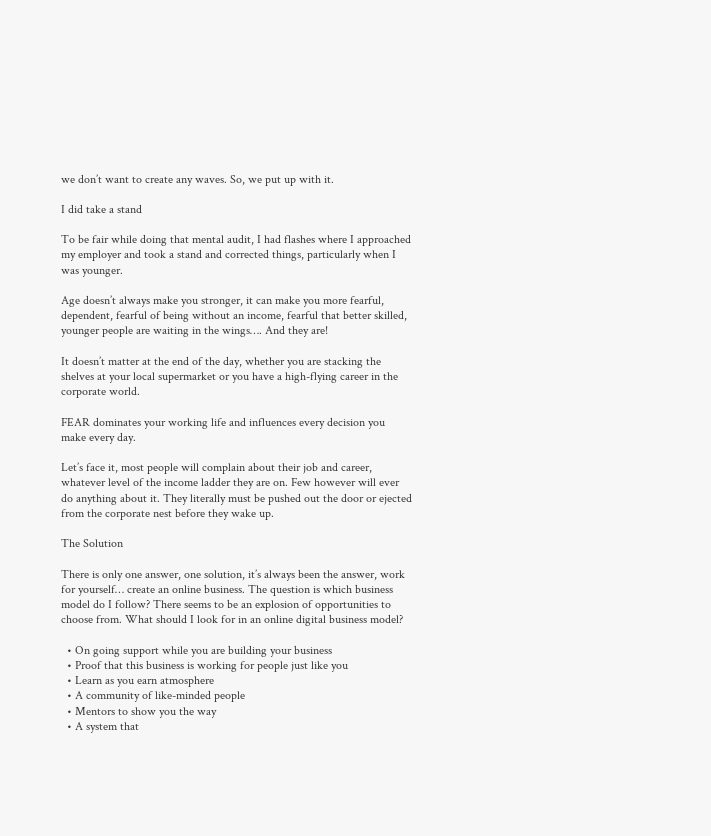we don’t want to create any waves. So, we put up with it.

I did take a stand

To be fair while doing that mental audit, I had flashes where I approached my employer and took a stand and corrected things, particularly when I was younger.

Age doesn’t always make you stronger, it can make you more fearful, dependent, fearful of being without an income, fearful that better skilled, younger people are waiting in the wings…. And they are!

It doesn’t matter at the end of the day, whether you are stacking the shelves at your local supermarket or you have a high-flying career in the corporate world.

FEAR dominates your working life and influences every decision you make every day.

Let’s face it, most people will complain about their job and career, whatever level of the income ladder they are on. Few however will ever do anything about it. They literally must be pushed out the door or ejected from the corporate nest before they wake up.

The Solution

There is only one answer, one solution, it’s always been the answer, work for yourself… create an online business. The question is which business model do I follow? There seems to be an explosion of opportunities to choose from. What should I look for in an online digital business model?

  • On going support while you are building your business
  • Proof that this business is working for people just like you
  • Learn as you earn atmosphere
  • A community of like-minded people
  • Mentors to show you the way
  • A system that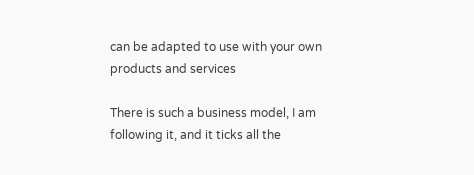can be adapted to use with your own products and services

There is such a business model, I am following it, and it ticks all the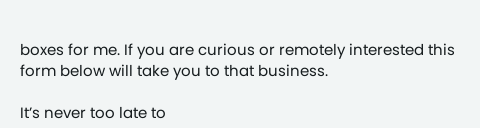boxes for me. If you are curious or remotely interested this form below will take you to that business.

It’s never too late to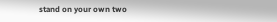stand on your own two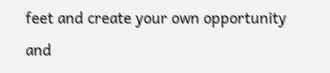feet and create your own opportunity and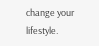change your lifestyle.